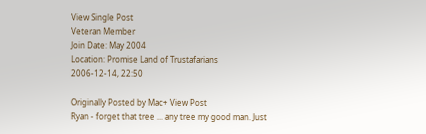View Single Post
Veteran Member
Join Date: May 2004
Location: Promise Land of Trustafarians
2006-12-14, 22:50

Originally Posted by Mac+ View Post
Ryan - forget that tree ... any tree my good man. Just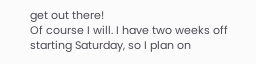get out there!
Of course I will. I have two weeks off starting Saturday, so I plan on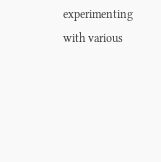experimenting with various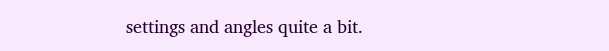settings and angles quite a bit.